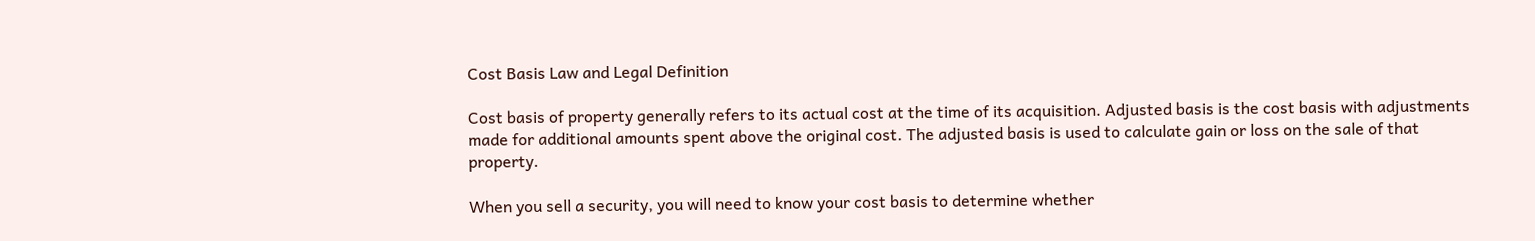Cost Basis Law and Legal Definition

Cost basis of property generally refers to its actual cost at the time of its acquisition. Adjusted basis is the cost basis with adjustments made for additional amounts spent above the original cost. The adjusted basis is used to calculate gain or loss on the sale of that property.

When you sell a security, you will need to know your cost basis to determine whether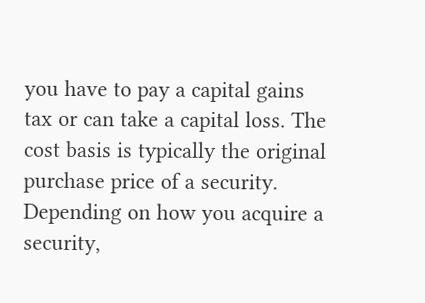you have to pay a capital gains tax or can take a capital loss. The cost basis is typically the original purchase price of a security. Depending on how you acquire a security,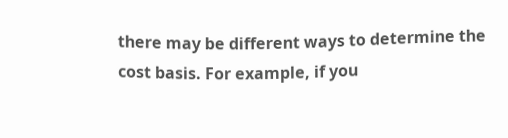there may be different ways to determine the cost basis. For example, if you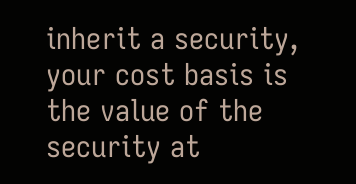inherit a security, your cost basis is the value of the security at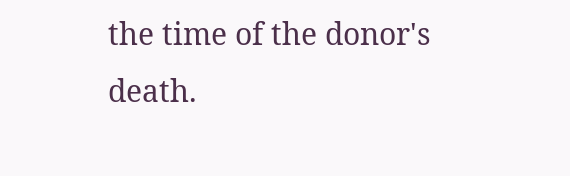the time of the donor's death.